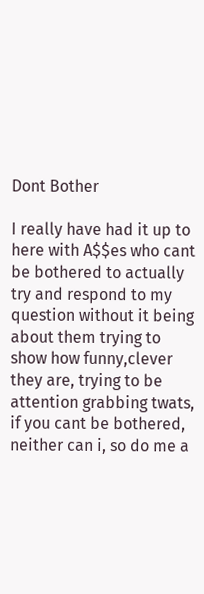Dont Bother

I really have had it up to here with A$$es who cant be bothered to actually try and respond to my question without it being about them trying to show how funny,clever they are, trying to be attention grabbing twats, if you cant be bothered, neither can i, so do me a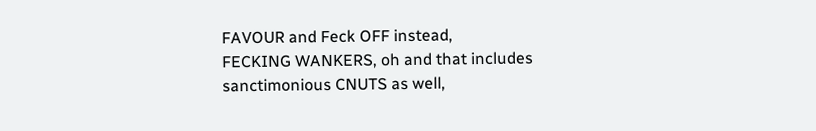FAVOUR and Feck OFF instead,
FECKING WANKERS, oh and that includes sanctimonious CNUTS as well,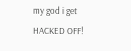my god i get HACKED OFF!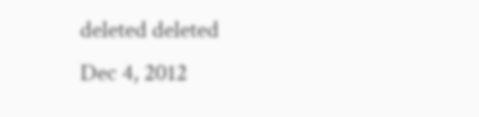deleted deleted
Dec 4, 2012